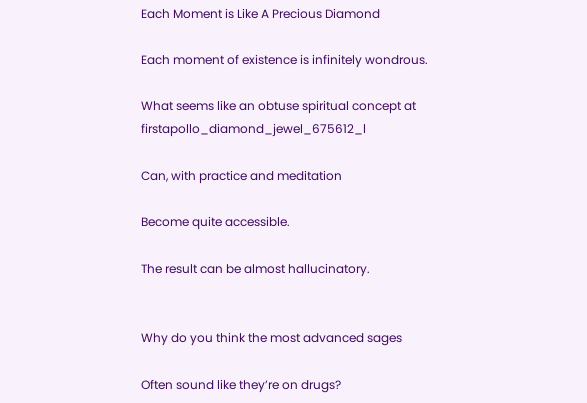Each Moment is Like A Precious Diamond

Each moment of existence is infinitely wondrous.

What seems like an obtuse spiritual concept at firstapollo_diamond_jewel_675612_l

Can, with practice and meditation

Become quite accessible.

The result can be almost hallucinatory.


Why do you think the most advanced sages

Often sound like they’re on drugs?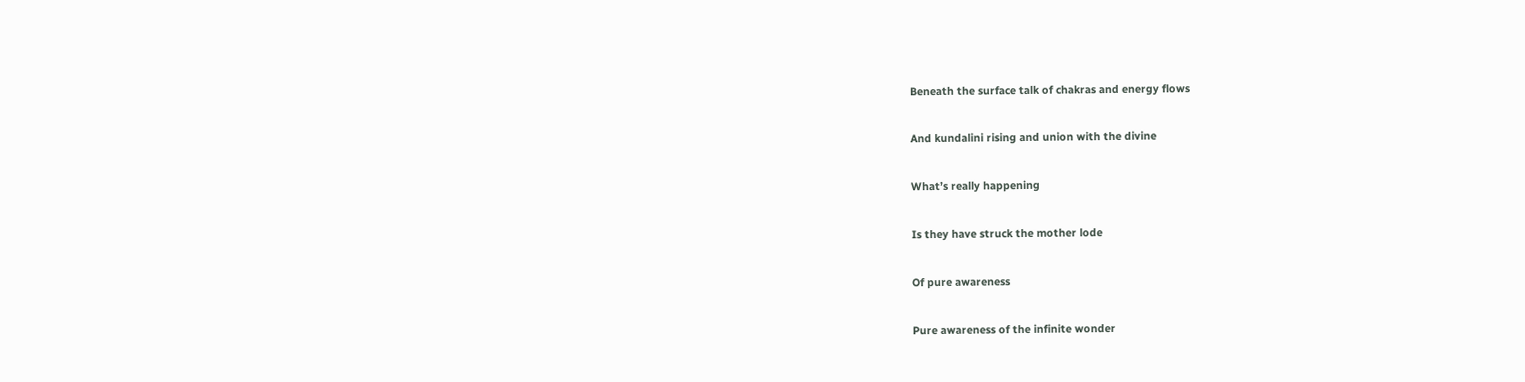Beneath the surface talk of chakras and energy flows

And kundalini rising and union with the divine

What’s really happening

Is they have struck the mother lode

Of pure awareness

Pure awareness of the infinite wonder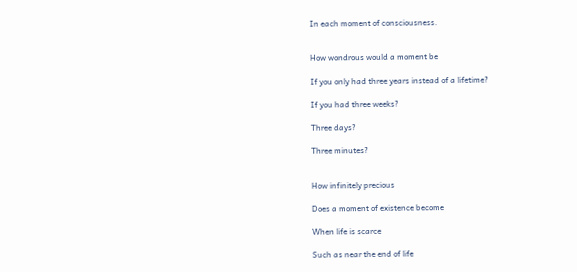In each moment of consciousness.


How wondrous would a moment be

If you only had three years instead of a lifetime?

If you had three weeks?

Three days?

Three minutes?


How infinitely precious

Does a moment of existence become

When life is scarce

Such as near the end of life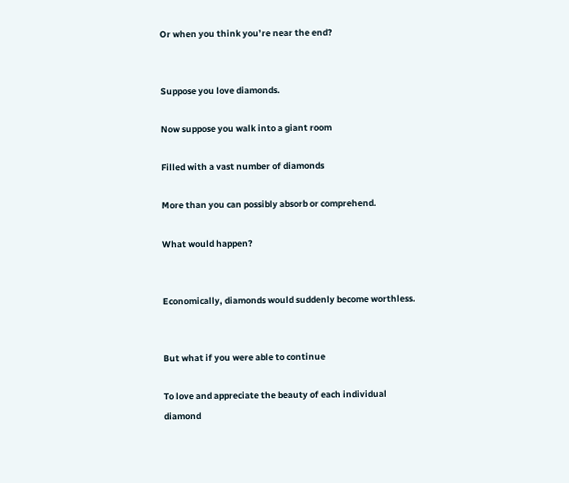Or when you think you’re near the end?


Suppose you love diamonds.

Now suppose you walk into a giant room

Filled with a vast number of diamonds

More than you can possibly absorb or comprehend.

What would happen?


Economically, diamonds would suddenly become worthless.


But what if you were able to continue

To love and appreciate the beauty of each individual diamond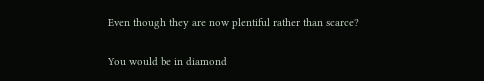Even though they are now plentiful rather than scarce?

You would be in diamond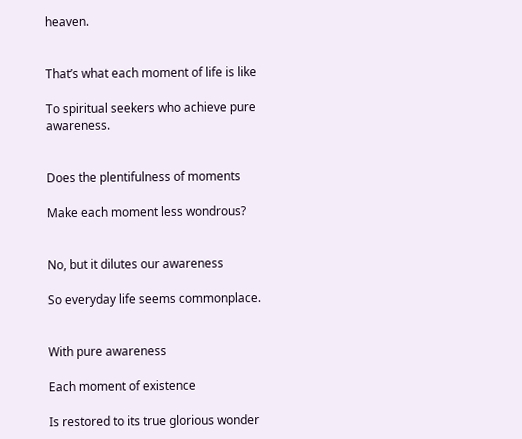heaven.


That’s what each moment of life is like

To spiritual seekers who achieve pure awareness.


Does the plentifulness of moments

Make each moment less wondrous?


No, but it dilutes our awareness

So everyday life seems commonplace.


With pure awareness

Each moment of existence

Is restored to its true glorious wonder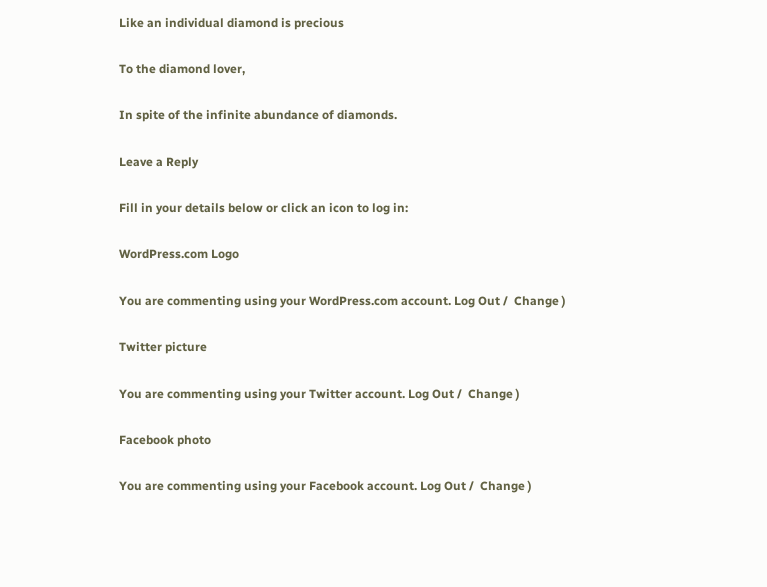Like an individual diamond is precious

To the diamond lover,

In spite of the infinite abundance of diamonds.

Leave a Reply

Fill in your details below or click an icon to log in:

WordPress.com Logo

You are commenting using your WordPress.com account. Log Out /  Change )

Twitter picture

You are commenting using your Twitter account. Log Out /  Change )

Facebook photo

You are commenting using your Facebook account. Log Out /  Change )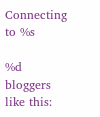Connecting to %s

%d bloggers like this: